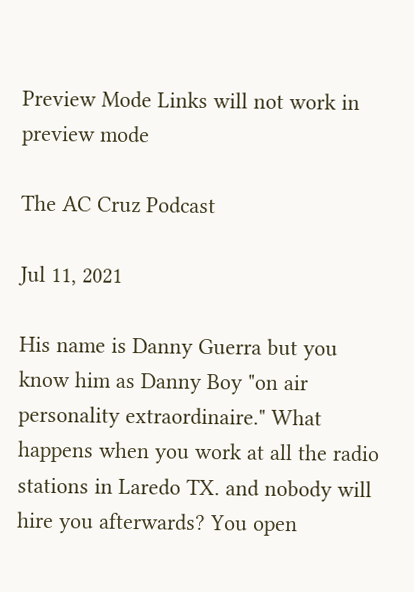Preview Mode Links will not work in preview mode

The AC Cruz Podcast

Jul 11, 2021

His name is Danny Guerra but you know him as Danny Boy "on air personality extraordinaire." What happens when you work at all the radio stations in Laredo TX. and nobody will hire you afterwards? You open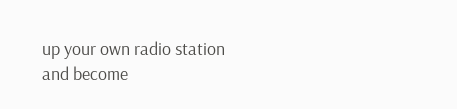up your own radio station and become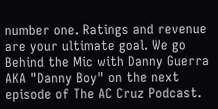number one. Ratings and revenue are your ultimate goal. We go Behind the Mic with Danny Guerra AKA "Danny Boy" on the next episode of The AC Cruz Podcast.